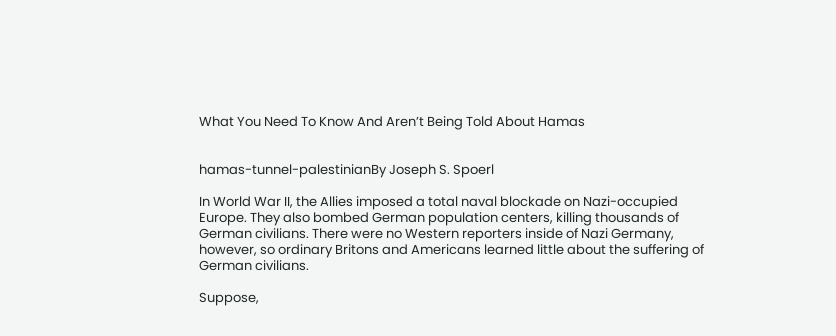What You Need To Know And Aren’t Being Told About Hamas


hamas-tunnel-palestinianBy Joseph S. Spoerl

In World War II, the Allies imposed a total naval blockade on Nazi-occupied Europe. They also bombed German population centers, killing thousands of German civilians. There were no Western reporters inside of Nazi Germany, however, so ordinary Britons and Americans learned little about the suffering of German civilians.

Suppose,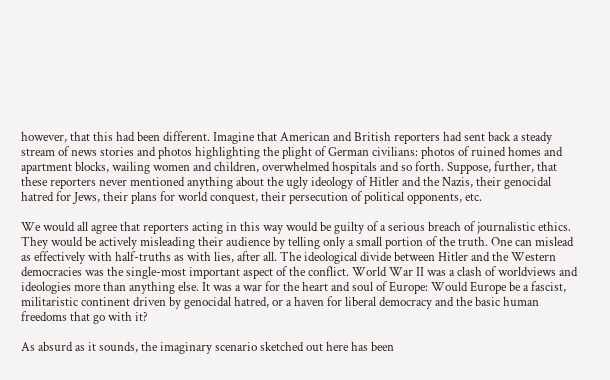however, that this had been different. Imagine that American and British reporters had sent back a steady stream of news stories and photos highlighting the plight of German civilians: photos of ruined homes and apartment blocks, wailing women and children, overwhelmed hospitals and so forth. Suppose, further, that these reporters never mentioned anything about the ugly ideology of Hitler and the Nazis, their genocidal hatred for Jews, their plans for world conquest, their persecution of political opponents, etc.

We would all agree that reporters acting in this way would be guilty of a serious breach of journalistic ethics. They would be actively misleading their audience by telling only a small portion of the truth. One can mislead as effectively with half-truths as with lies, after all. The ideological divide between Hitler and the Western democracies was the single-most important aspect of the conflict. World War II was a clash of worldviews and ideologies more than anything else. It was a war for the heart and soul of Europe: Would Europe be a fascist, militaristic continent driven by genocidal hatred, or a haven for liberal democracy and the basic human freedoms that go with it?

As absurd as it sounds, the imaginary scenario sketched out here has been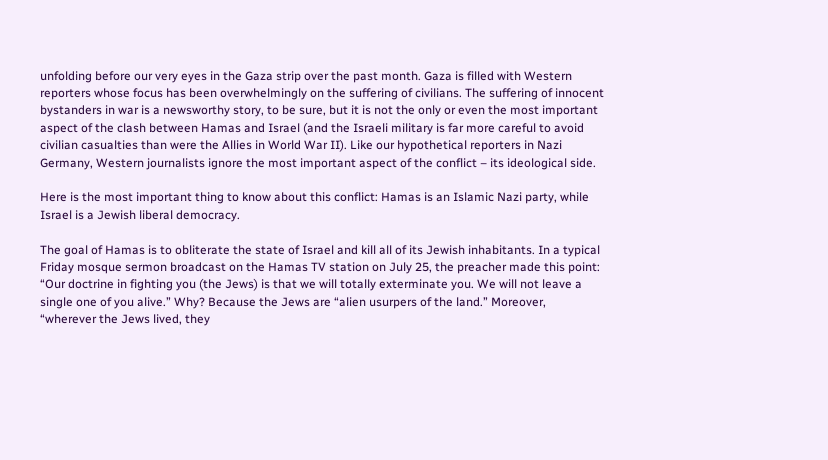unfolding before our very eyes in the Gaza strip over the past month. Gaza is filled with Western reporters whose focus has been overwhelmingly on the suffering of civilians. The suffering of innocent bystanders in war is a newsworthy story, to be sure, but it is not the only or even the most important aspect of the clash between Hamas and Israel (and the Israeli military is far more careful to avoid civilian casualties than were the Allies in World War II). Like our hypothetical reporters in Nazi Germany, Western journalists ignore the most important aspect of the conflict – its ideological side.

Here is the most important thing to know about this conflict: Hamas is an Islamic Nazi party, while Israel is a Jewish liberal democracy.

The goal of Hamas is to obliterate the state of Israel and kill all of its Jewish inhabitants. In a typical Friday mosque sermon broadcast on the Hamas TV station on July 25, the preacher made this point: “Our doctrine in fighting you (the Jews) is that we will totally exterminate you. We will not leave a single one of you alive.” Why? Because the Jews are “alien usurpers of the land.” Moreover, “wherever the Jews lived, they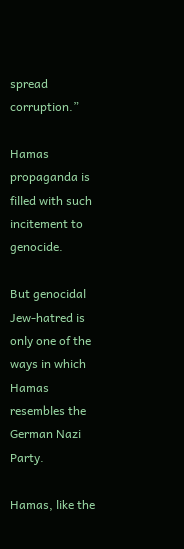spread corruption.”

Hamas propaganda is filled with such incitement to genocide.

But genocidal Jew-hatred is only one of the ways in which Hamas resembles the German Nazi Party.

Hamas, like the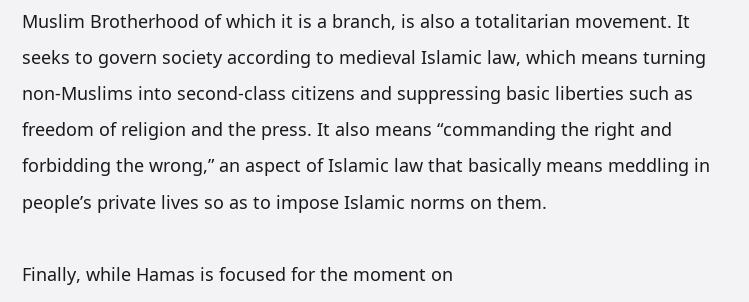Muslim Brotherhood of which it is a branch, is also a totalitarian movement. It seeks to govern society according to medieval Islamic law, which means turning non-Muslims into second-class citizens and suppressing basic liberties such as freedom of religion and the press. It also means “commanding the right and forbidding the wrong,” an aspect of Islamic law that basically means meddling in people’s private lives so as to impose Islamic norms on them.

Finally, while Hamas is focused for the moment on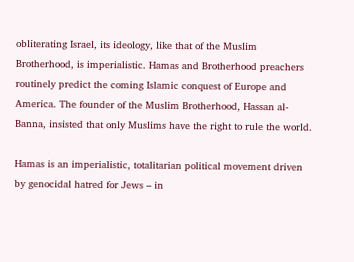obliterating Israel, its ideology, like that of the Muslim Brotherhood, is imperialistic. Hamas and Brotherhood preachers routinely predict the coming Islamic conquest of Europe and America. The founder of the Muslim Brotherhood, Hassan al-Banna, insisted that only Muslims have the right to rule the world.

Hamas is an imperialistic, totalitarian political movement driven by genocidal hatred for Jews – in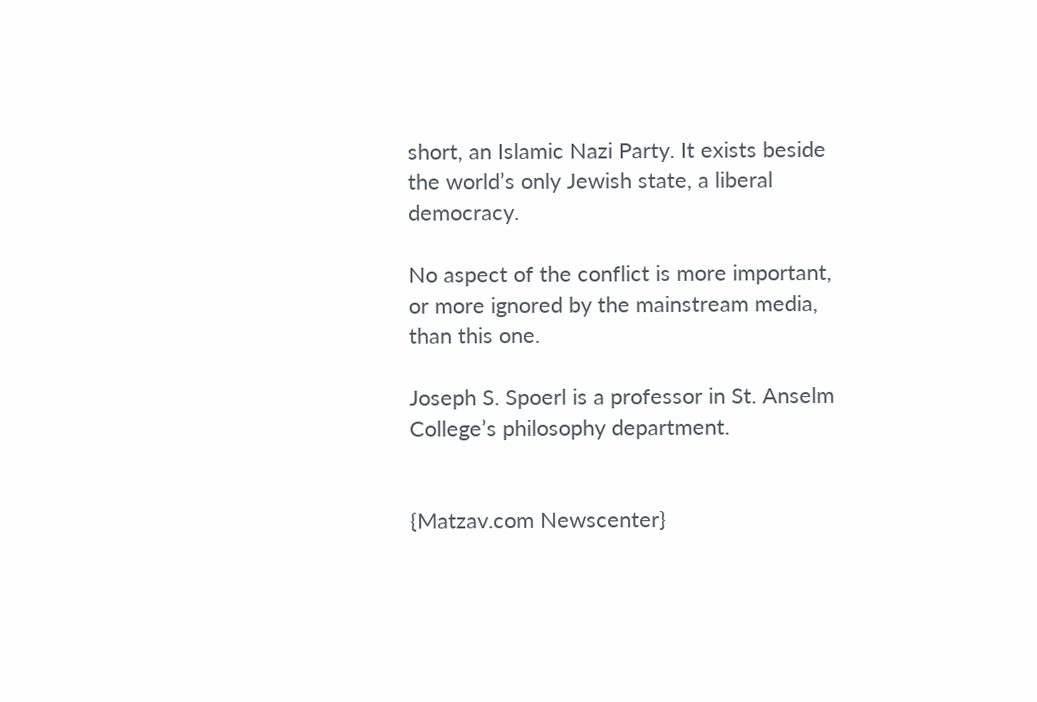short, an Islamic Nazi Party. It exists beside the world’s only Jewish state, a liberal democracy.

No aspect of the conflict is more important, or more ignored by the mainstream media, than this one.

Joseph S. Spoerl is a professor in St. Anselm College’s philosophy department.


{Matzav.com Newscenter}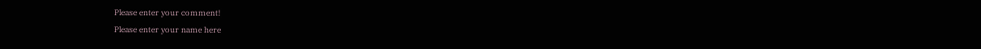Please enter your comment!
Please enter your name here